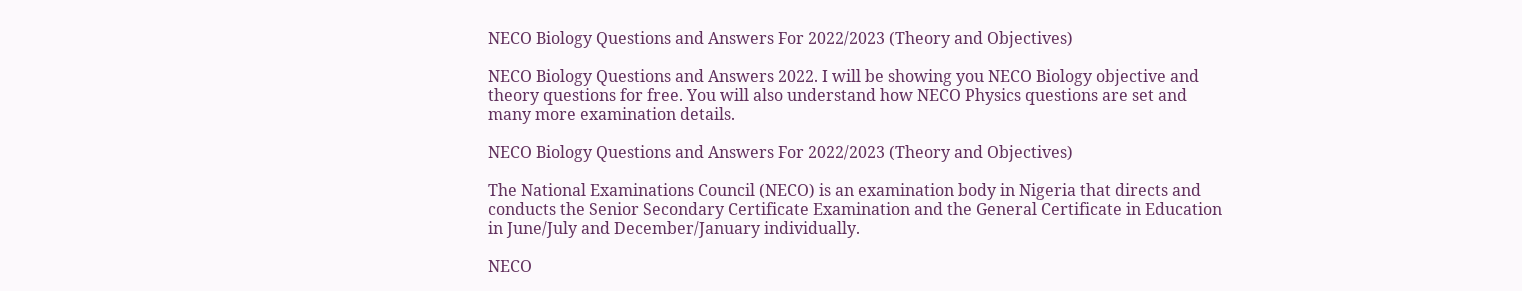NECO Biology Questions and Answers For 2022/2023 (Theory and Objectives)

NECO Biology Questions and Answers 2022. I will be showing you NECO Biology objective and theory questions for free. You will also understand how NECO Physics questions are set and many more examination details.

NECO Biology Questions and Answers For 2022/2023 (Theory and Objectives)

The National Examinations Council (NECO) is an examination body in Nigeria that directs and conducts the Senior Secondary Certificate Examination and the General Certificate in Education in June/July and December/January individually.

NECO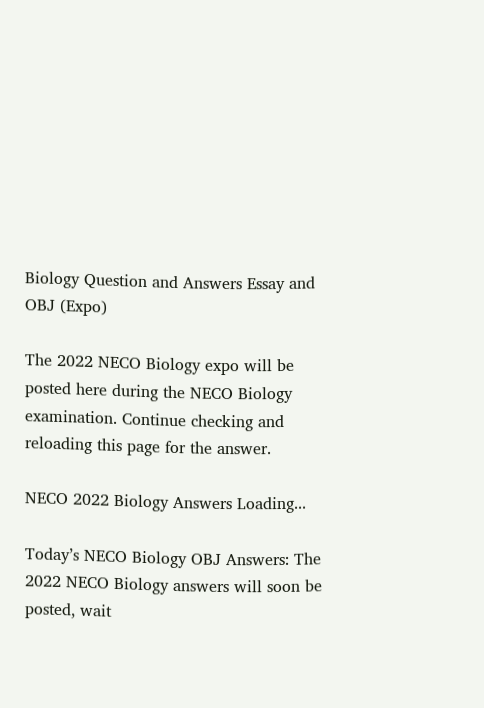Biology Question and Answers Essay and OBJ (Expo)

The 2022 NECO Biology expo will be posted here during the NECO Biology examination. Continue checking and reloading this page for the answer.

NECO 2022 Biology Answers Loading...

Today’s NECO Biology OBJ Answers: The 2022 NECO Biology answers will soon be posted, wait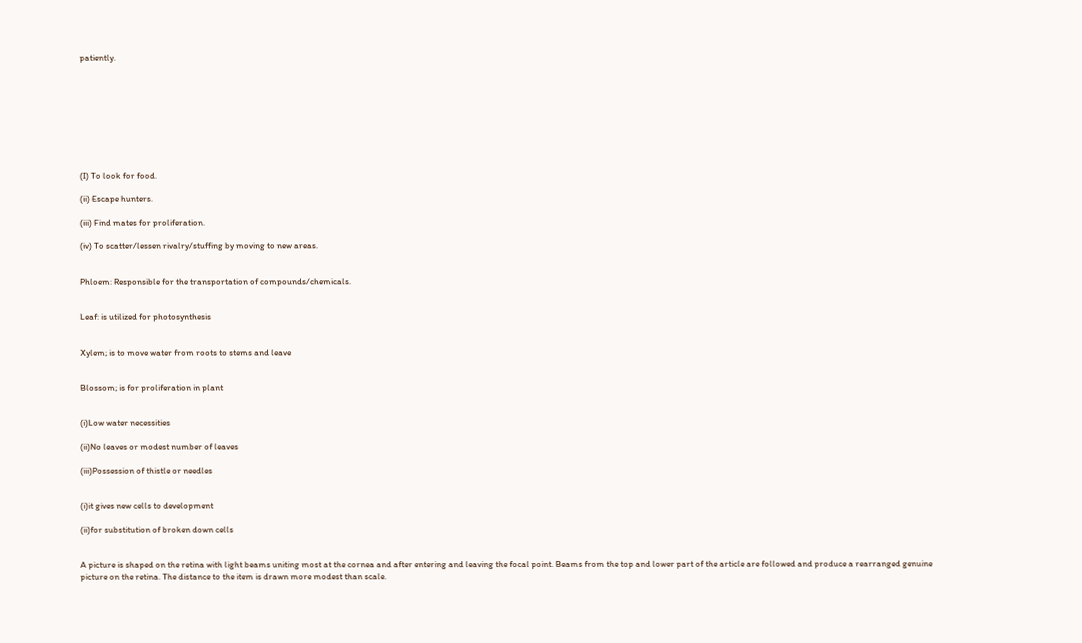patiently.









(I) To look for food.

(ii) Escape hunters.

(iii) Find mates for proliferation.

(iv) To scatter/lessen rivalry/stuffing by moving to new areas.


Phloem: Responsible for the transportation of compounds/chemicals.


Leaf: is utilized for photosynthesis


Xylem; is to move water from roots to stems and leave


Blossom; is for proliferation in plant


(i)Low water necessities

(ii)No leaves or modest number of leaves

(iii)Possession of thistle or needles


(i)it gives new cells to development

(ii)for substitution of broken down cells


A picture is shaped on the retina with light beams uniting most at the cornea and after entering and leaving the focal point. Beams from the top and lower part of the article are followed and produce a rearranged genuine picture on the retina. The distance to the item is drawn more modest than scale.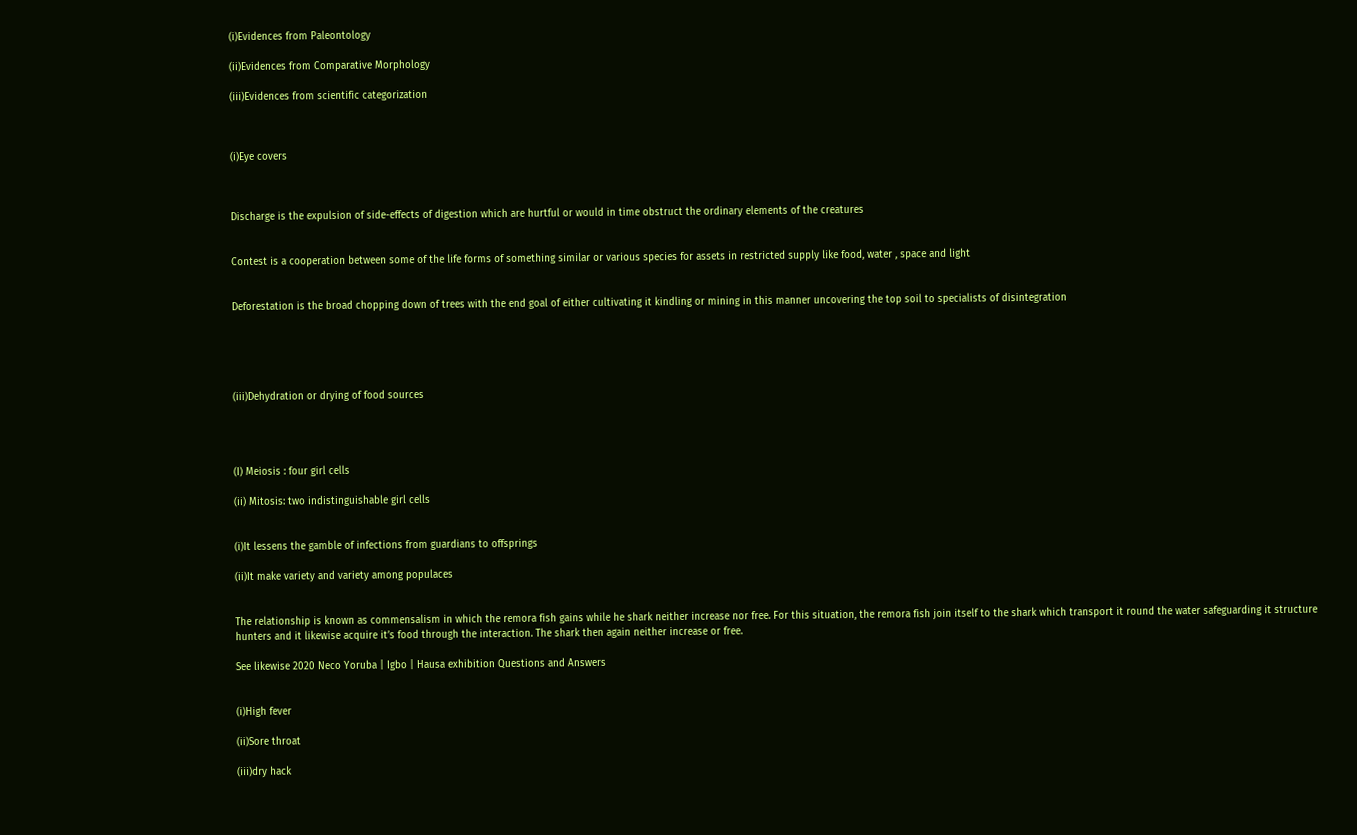(i)Evidences from Paleontology

(ii)Evidences from Comparative Morphology

(iii)Evidences from scientific categorization



(i)Eye covers



Discharge is the expulsion of side-effects of digestion which are hurtful or would in time obstruct the ordinary elements of the creatures


Contest is a cooperation between some of the life forms of something similar or various species for assets in restricted supply like food, water , space and light


Deforestation is the broad chopping down of trees with the end goal of either cultivating it kindling or mining in this manner uncovering the top soil to specialists of disintegration





(iii)Dehydration or drying of food sources




(I) Meiosis : four girl cells

(ii) Mitosis: two indistinguishable girl cells


(i)It lessens the gamble of infections from guardians to offsprings

(ii)It make variety and variety among populaces


The relationship is known as commensalism in which the remora fish gains while he shark neither increase nor free. For this situation, the remora fish join itself to the shark which transport it round the water safeguarding it structure hunters and it likewise acquire it’s food through the interaction. The shark then again neither increase or free.

See likewise 2020 Neco Yoruba | Igbo | Hausa exhibition Questions and Answers


(i)High fever

(ii)Sore throat

(iii)dry hack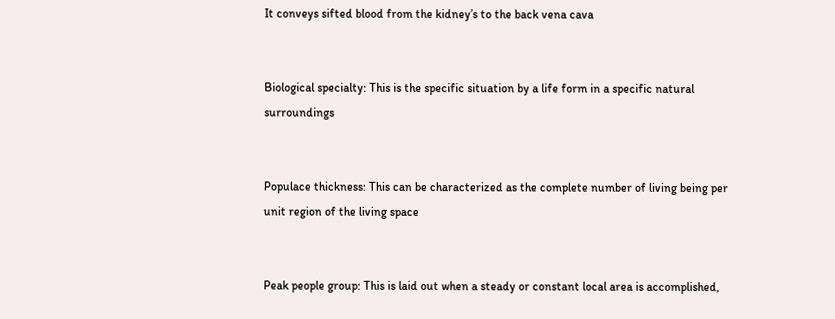It conveys sifted blood from the kidney’s to the back vena cava


Biological specialty: This is the specific situation by a life form in a specific natural surroundings


Populace thickness: This can be characterized as the complete number of living being per unit region of the living space


Peak people group: This is laid out when a steady or constant local area is accomplished,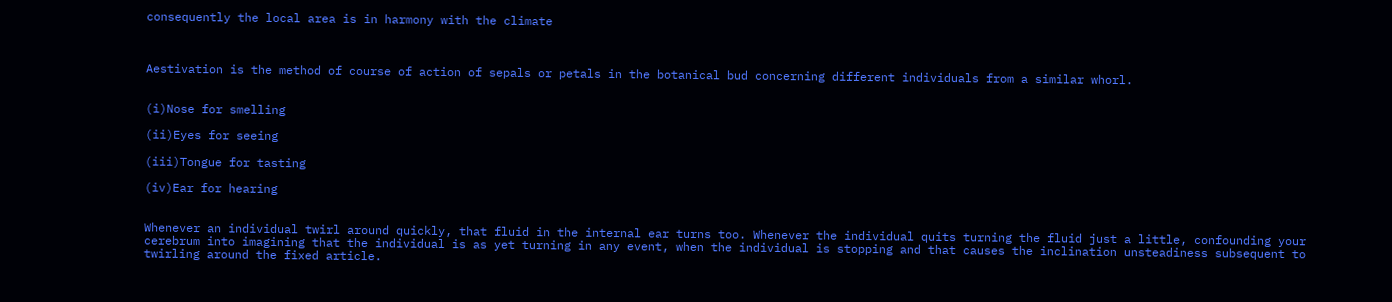consequently the local area is in harmony with the climate



Aestivation is the method of course of action of sepals or petals in the botanical bud concerning different individuals from a similar whorl.


(i)Nose for smelling

(ii)Eyes for seeing

(iii)Tongue for tasting

(iv)Ear for hearing


Whenever an individual twirl around quickly, that fluid in the internal ear turns too. Whenever the individual quits turning the fluid just a little, confounding your cerebrum into imagining that the individual is as yet turning in any event, when the individual is stopping and that causes the inclination unsteadiness subsequent to twirling around the fixed article.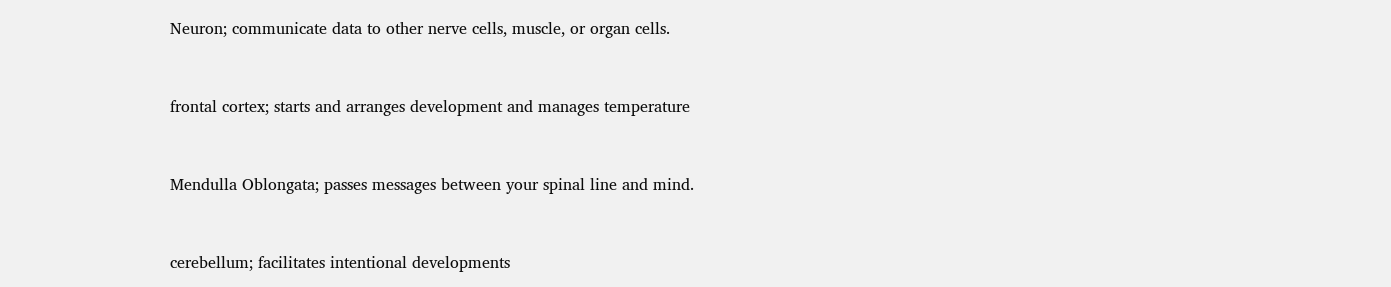Neuron; communicate data to other nerve cells, muscle, or organ cells.


frontal cortex; starts and arranges development and manages temperature


Mendulla Oblongata; passes messages between your spinal line and mind.


cerebellum; facilitates intentional developments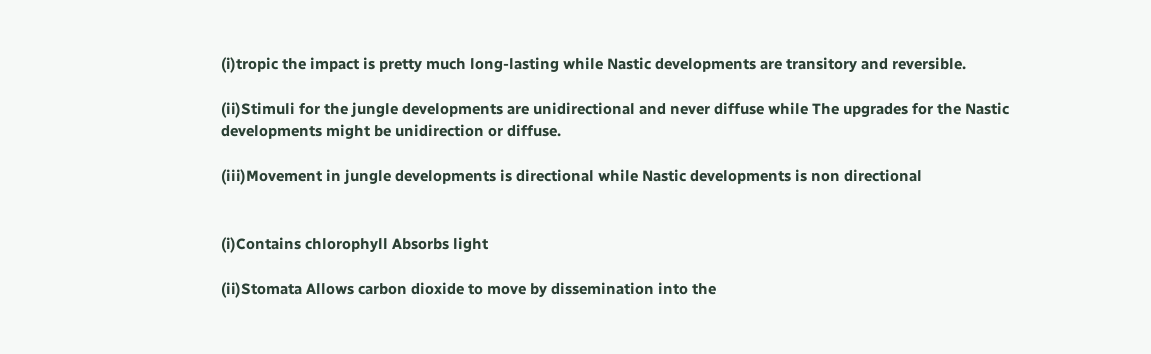(i)tropic the impact is pretty much long-lasting while Nastic developments are transitory and reversible.

(ii)Stimuli for the jungle developments are unidirectional and never diffuse while The upgrades for the Nastic developments might be unidirection or diffuse.

(iii)Movement in jungle developments is directional while Nastic developments is non directional


(i)Contains chlorophyll Absorbs light

(ii)Stomata Allows carbon dioxide to move by dissemination into the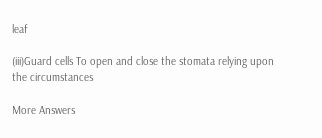leaf

(iii)Guard cells To open and close the stomata relying upon the circumstances

More Answers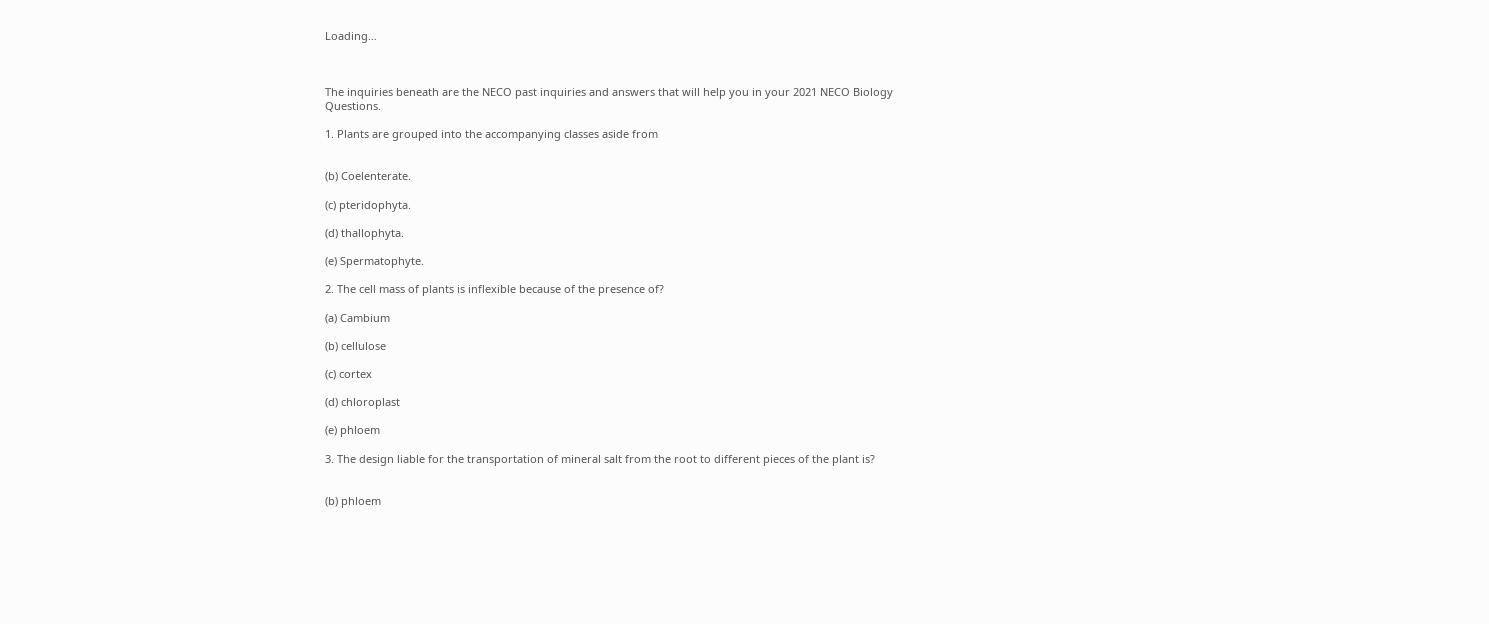Loading…



The inquiries beneath are the NECO past inquiries and answers that will help you in your 2021 NECO Biology Questions.

1. Plants are grouped into the accompanying classes aside from


(b) Coelenterate.

(c) pteridophyta.

(d) thallophyta.

(e) Spermatophyte.

2. The cell mass of plants is inflexible because of the presence of?

(a) Cambium

(b) cellulose

(c) cortex

(d) chloroplast

(e) phloem

3. The design liable for the transportation of mineral salt from the root to different pieces of the plant is?


(b) phloem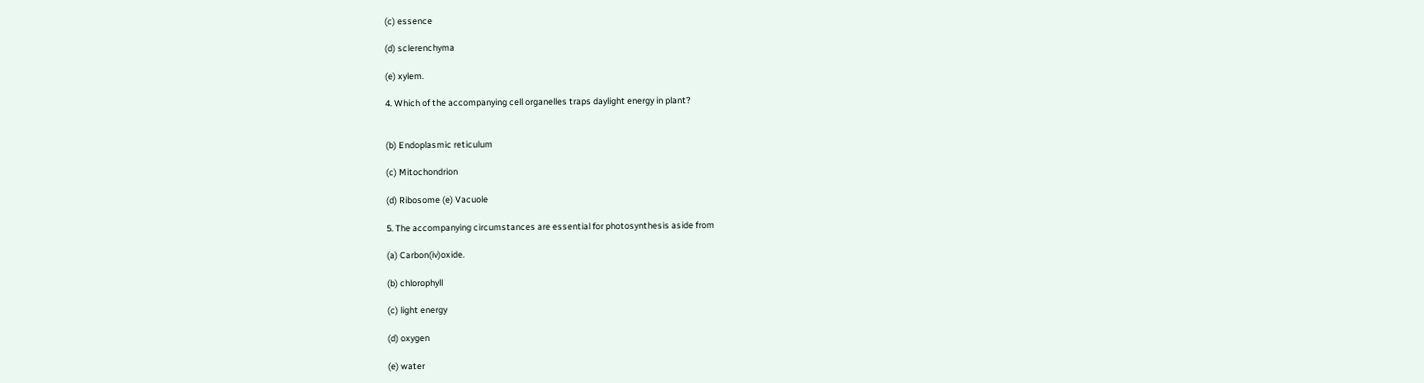(c) essence

(d) sclerenchyma

(e) xylem.

4. Which of the accompanying cell organelles traps daylight energy in plant?


(b) Endoplasmic reticulum

(c) Mitochondrion

(d) Ribosome (e) Vacuole

5. The accompanying circumstances are essential for photosynthesis aside from

(a) Carbon(iv)oxide.

(b) chlorophyll

(c) light energy

(d) oxygen

(e) water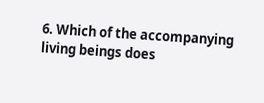6. Which of the accompanying living beings does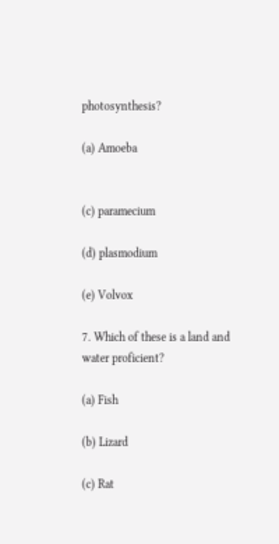photosynthesis?

(a) Amoeba


(c) paramecium

(d) plasmodium

(e) Volvox

7. Which of these is a land and water proficient?

(a) Fish

(b) Lizard

(c) Rat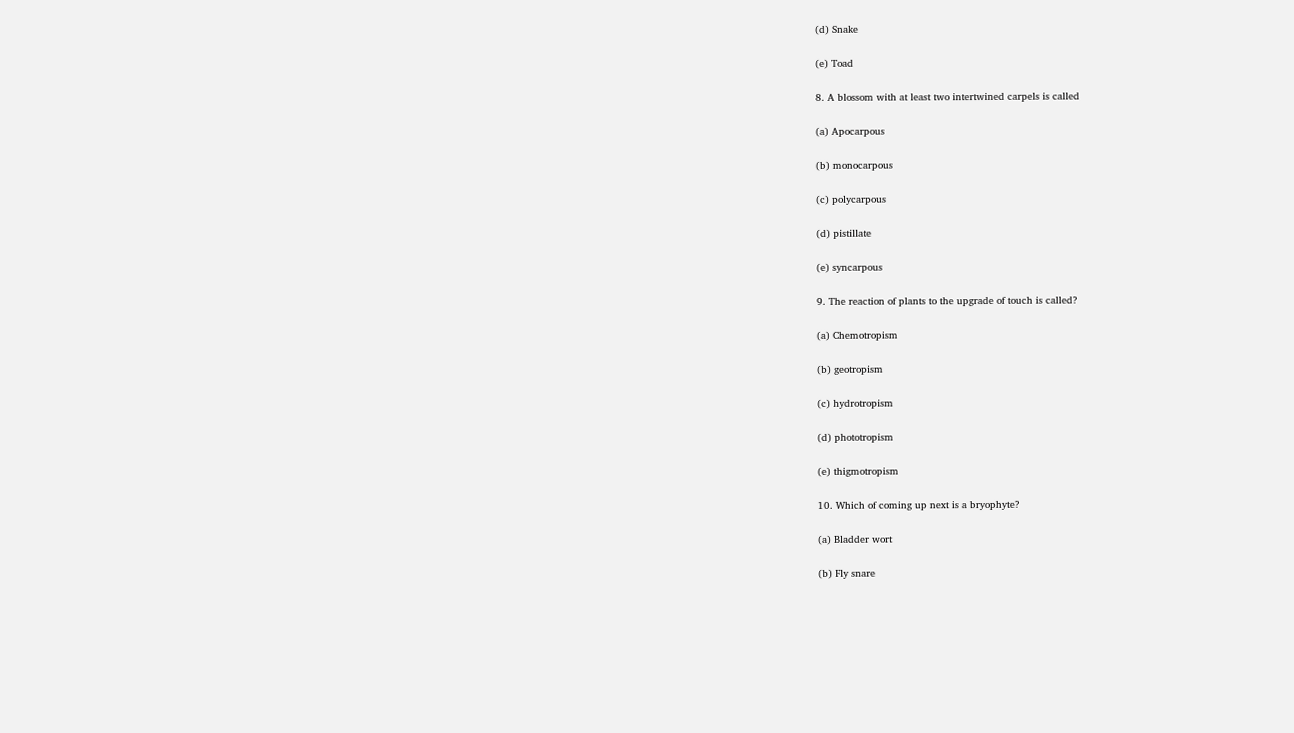(d) Snake

(e) Toad

8. A blossom with at least two intertwined carpels is called

(a) Apocarpous

(b) monocarpous

(c) polycarpous

(d) pistillate

(e) syncarpous

9. The reaction of plants to the upgrade of touch is called?

(a) Chemotropism

(b) geotropism

(c) hydrotropism

(d) phototropism

(e) thigmotropism

10. Which of coming up next is a bryophyte?

(a) Bladder wort

(b) Fly snare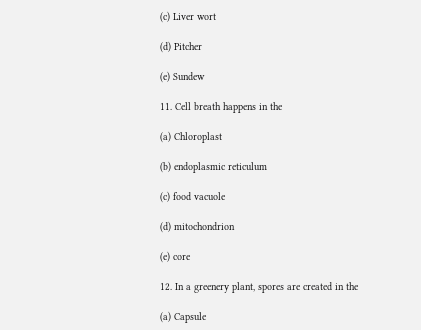(c) Liver wort

(d) Pitcher

(e) Sundew

11. Cell breath happens in the

(a) Chloroplast

(b) endoplasmic reticulum

(c) food vacuole

(d) mitochondrion

(e) core

12. In a greenery plant, spores are created in the

(a) Capsule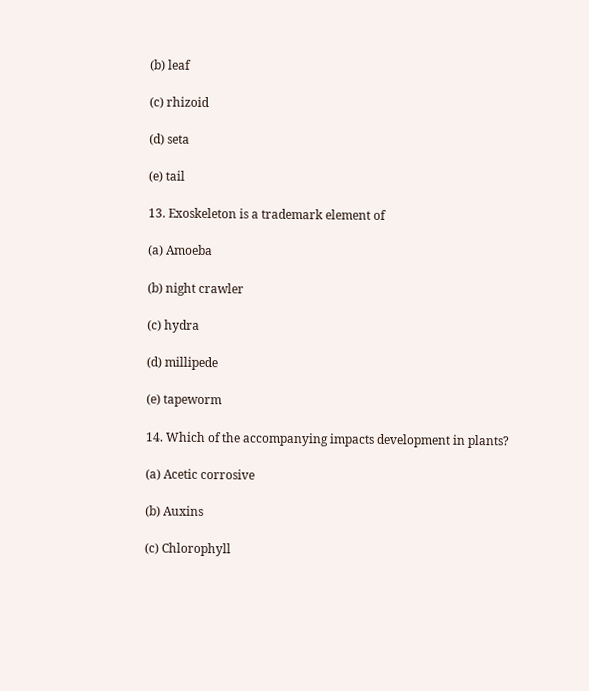(b) leaf

(c) rhizoid

(d) seta

(e) tail

13. Exoskeleton is a trademark element of

(a) Amoeba

(b) night crawler

(c) hydra

(d) millipede

(e) tapeworm

14. Which of the accompanying impacts development in plants?

(a) Acetic corrosive

(b) Auxins

(c) Chlorophyll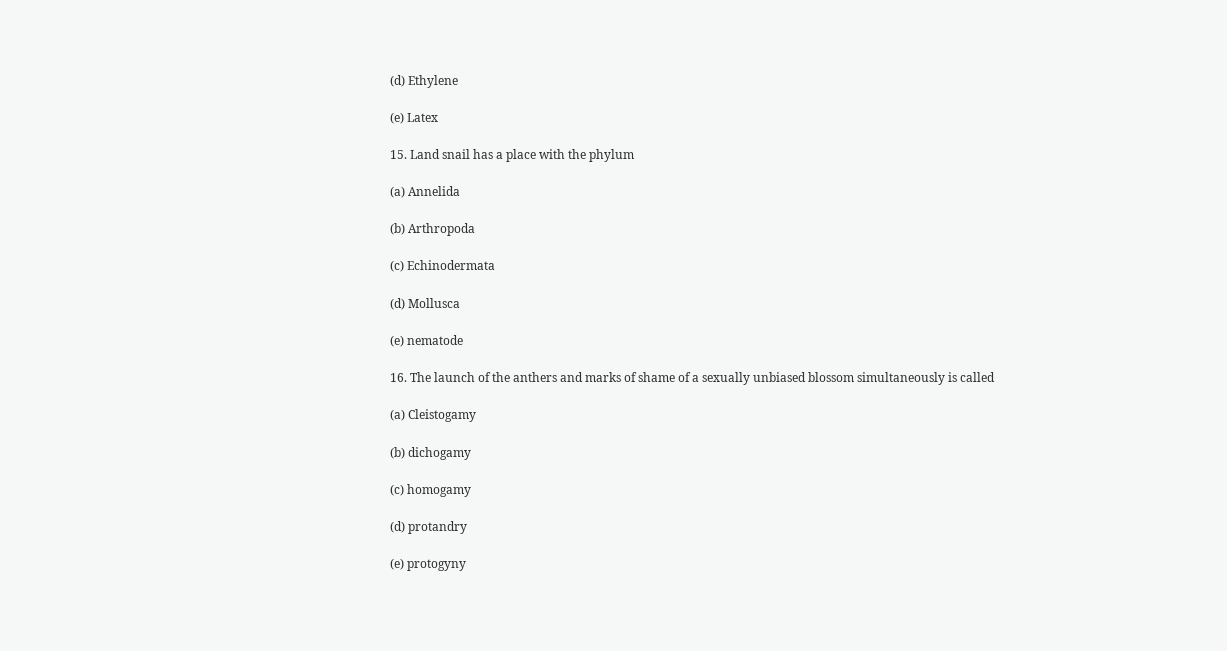(d) Ethylene

(e) Latex

15. Land snail has a place with the phylum

(a) Annelida

(b) Arthropoda

(c) Echinodermata

(d) Mollusca

(e) nematode

16. The launch of the anthers and marks of shame of a sexually unbiased blossom simultaneously is called

(a) Cleistogamy

(b) dichogamy

(c) homogamy

(d) protandry

(e) protogyny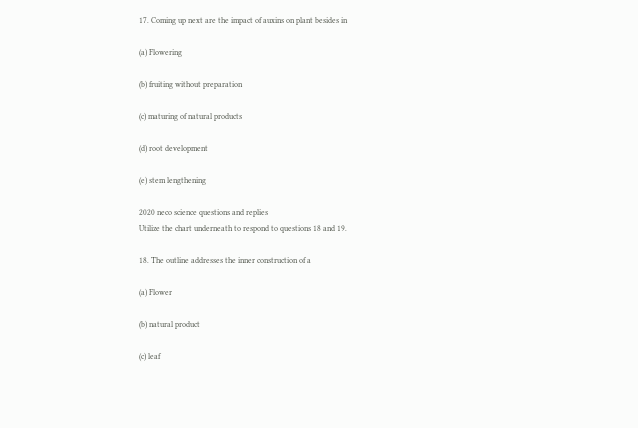17. Coming up next are the impact of auxins on plant besides in

(a) Flowering

(b) fruiting without preparation

(c) maturing of natural products

(d) root development

(e) stem lengthening

2020 neco science questions and replies
Utilize the chart underneath to respond to questions 18 and 19.

18. The outline addresses the inner construction of a

(a) Flower

(b) natural product

(c) leaf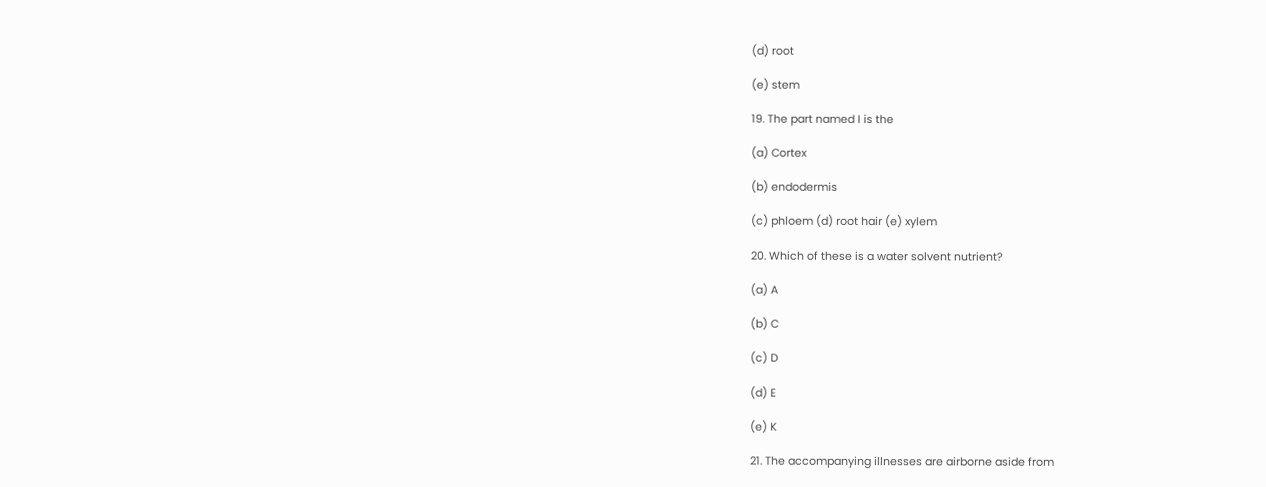(d) root

(e) stem

19. The part named I is the

(a) Cortex

(b) endodermis

(c) phloem (d) root hair (e) xylem

20. Which of these is a water solvent nutrient?

(a) A

(b) C

(c) D

(d) E

(e) K

21. The accompanying illnesses are airborne aside from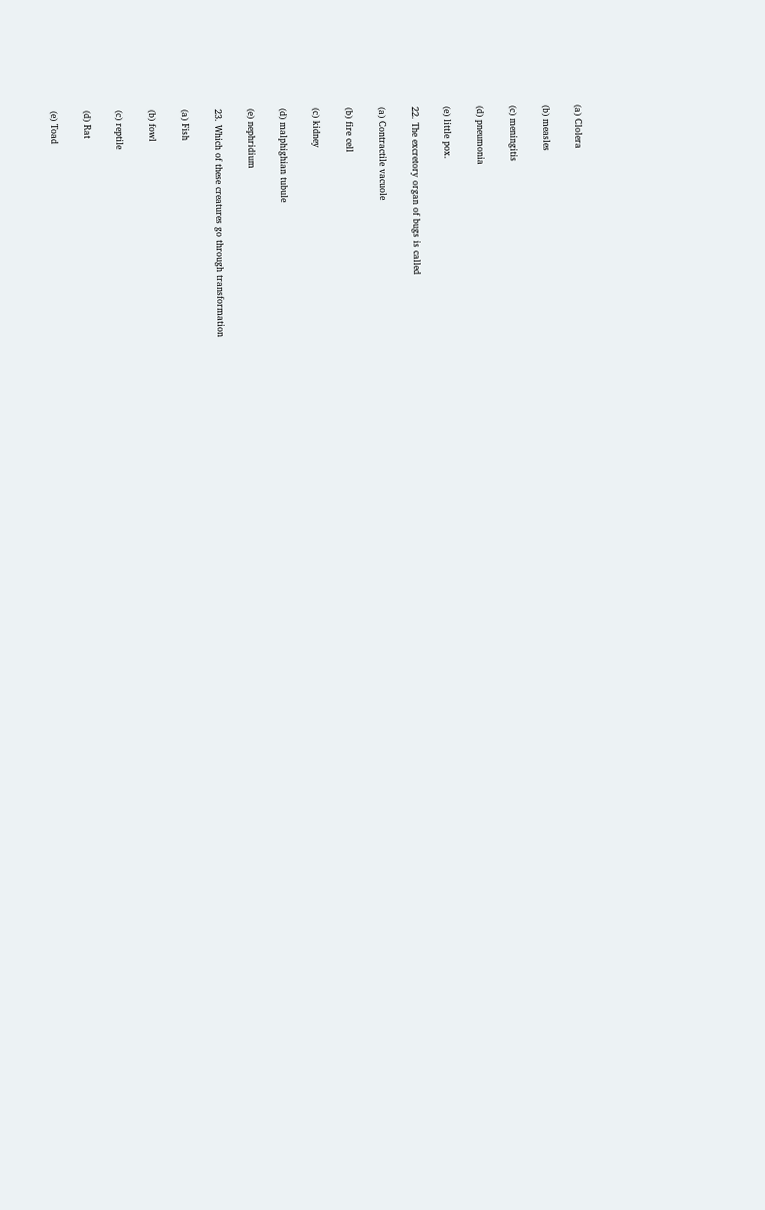(a) Clolera

(b) measles

(c) meningitis

(d) pneumonia

(e) little pox.

22. The excretory organ of bugs is called

(a) Contractile vacuole

(b) fire cell

(c) kidney

(d) malphighian tubule

(e) nephridium

23. Which of these creatures go through transformation

(a) Fish

(b) fowl

(c) reptile

(d) Rat

(e) Toad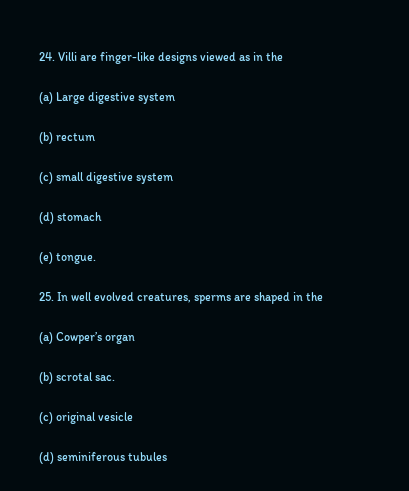24. Villi are finger-like designs viewed as in the

(a) Large digestive system

(b) rectum

(c) small digestive system

(d) stomach

(e) tongue.

25. In well evolved creatures, sperms are shaped in the

(a) Cowper’s organ

(b) scrotal sac.

(c) original vesicle

(d) seminiferous tubules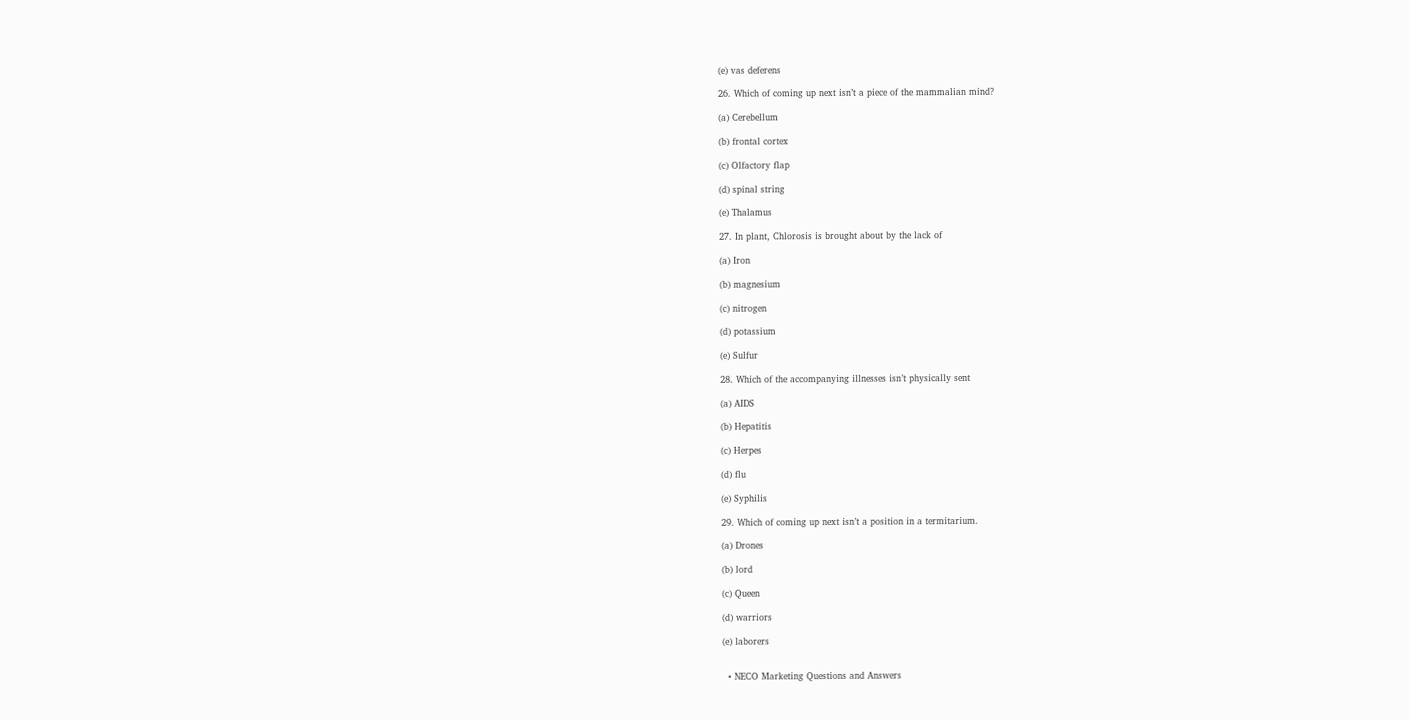(e) vas deferens

26. Which of coming up next isn’t a piece of the mammalian mind?

(a) Cerebellum

(b) frontal cortex

(c) Olfactory flap

(d) spinal string

(e) Thalamus

27. In plant, Chlorosis is brought about by the lack of

(a) Iron

(b) magnesium

(c) nitrogen

(d) potassium

(e) Sulfur

28. Which of the accompanying illnesses isn’t physically sent

(a) AIDS

(b) Hepatitis

(c) Herpes

(d) flu

(e) Syphilis

29. Which of coming up next isn’t a position in a termitarium.

(a) Drones

(b) lord

(c) Queen

(d) warriors

(e) laborers


  • NECO Marketing Questions and Answers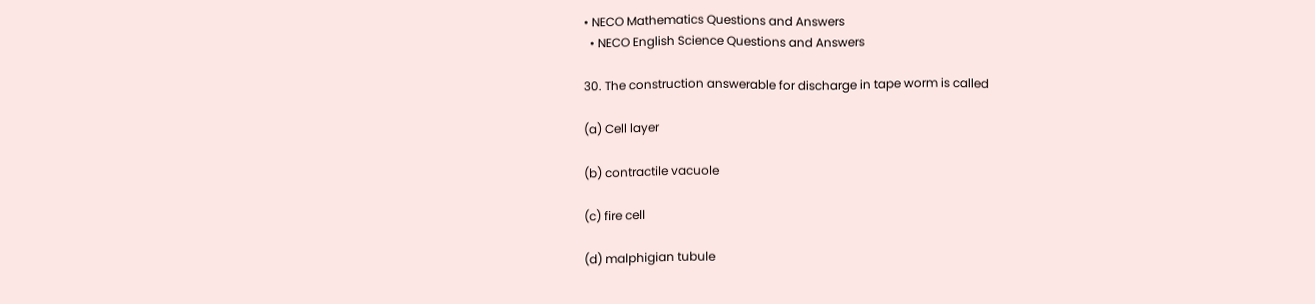• NECO Mathematics Questions and Answers
  • NECO English Science Questions and Answers

30. The construction answerable for discharge in tape worm is called

(a) Cell layer

(b) contractile vacuole

(c) fire cell

(d) malphigian tubule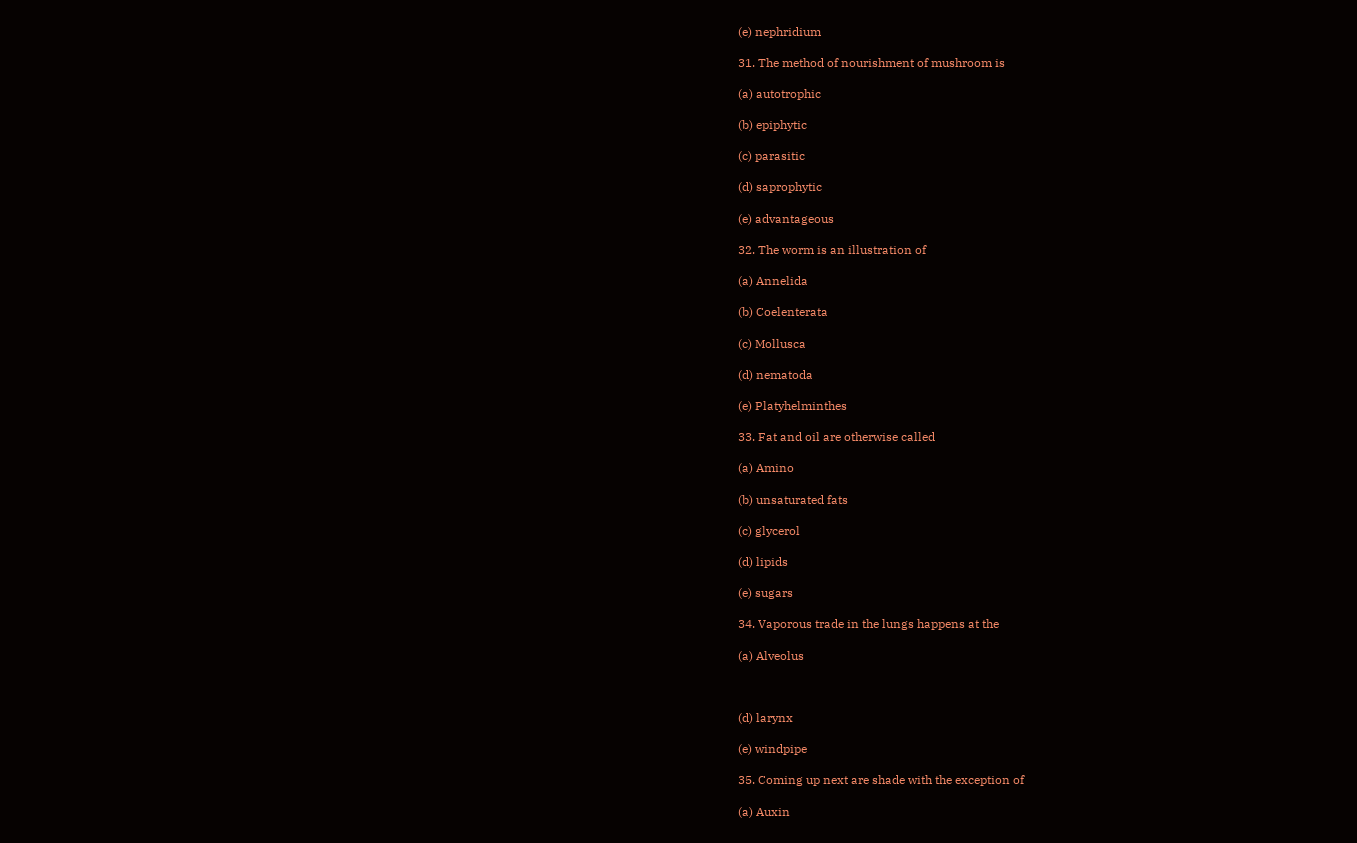(e) nephridium

31. The method of nourishment of mushroom is

(a) autotrophic

(b) epiphytic

(c) parasitic

(d) saprophytic

(e) advantageous

32. The worm is an illustration of

(a) Annelida

(b) Coelenterata

(c) Mollusca

(d) nematoda

(e) Platyhelminthes

33. Fat and oil are otherwise called

(a) Amino

(b) unsaturated fats

(c) glycerol

(d) lipids

(e) sugars

34. Vaporous trade in the lungs happens at the

(a) Alveolus



(d) larynx

(e) windpipe

35. Coming up next are shade with the exception of

(a) Auxin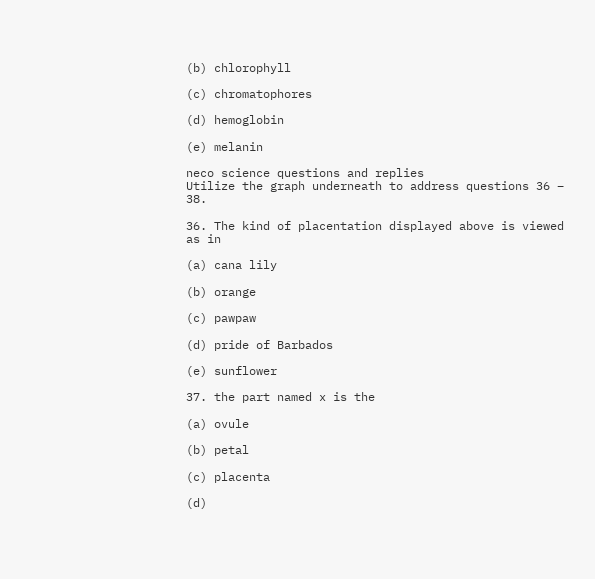(b) chlorophyll

(c) chromatophores

(d) hemoglobin

(e) melanin

neco science questions and replies
Utilize the graph underneath to address questions 36 – 38.

36. The kind of placentation displayed above is viewed as in

(a) cana lily

(b) orange

(c) pawpaw

(d) pride of Barbados

(e) sunflower

37. the part named x is the

(a) ovule

(b) petal

(c) placenta

(d)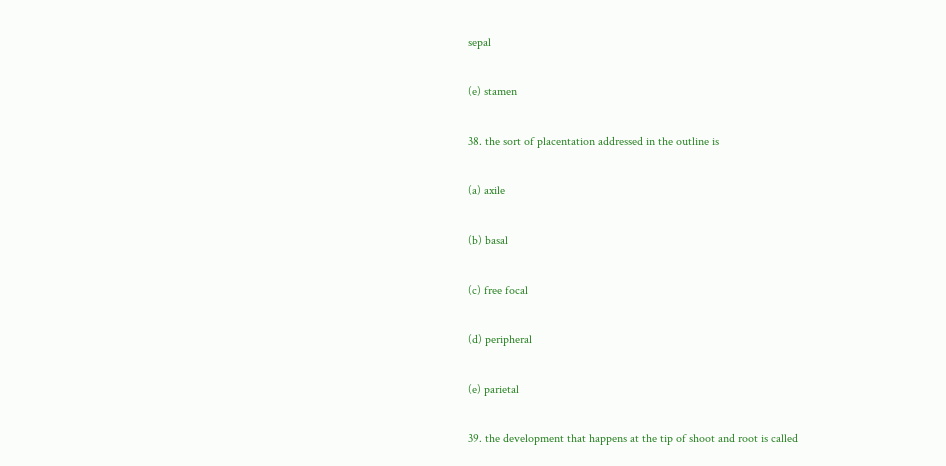sepal

(e) stamen

38. the sort of placentation addressed in the outline is

(a) axile

(b) basal

(c) free focal

(d) peripheral

(e) parietal

39. the development that happens at the tip of shoot and root is called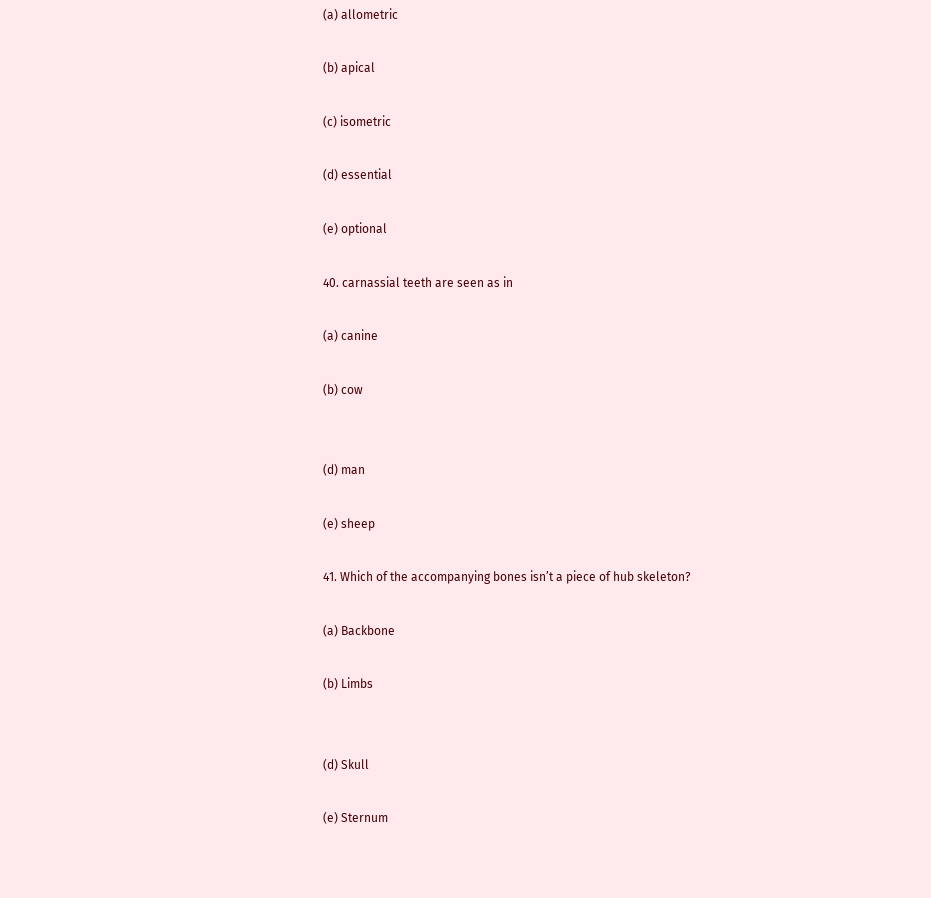(a) allometric

(b) apical

(c) isometric

(d) essential

(e) optional

40. carnassial teeth are seen as in

(a) canine

(b) cow


(d) man

(e) sheep

41. Which of the accompanying bones isn’t a piece of hub skeleton?

(a) Backbone

(b) Limbs


(d) Skull

(e) Sternum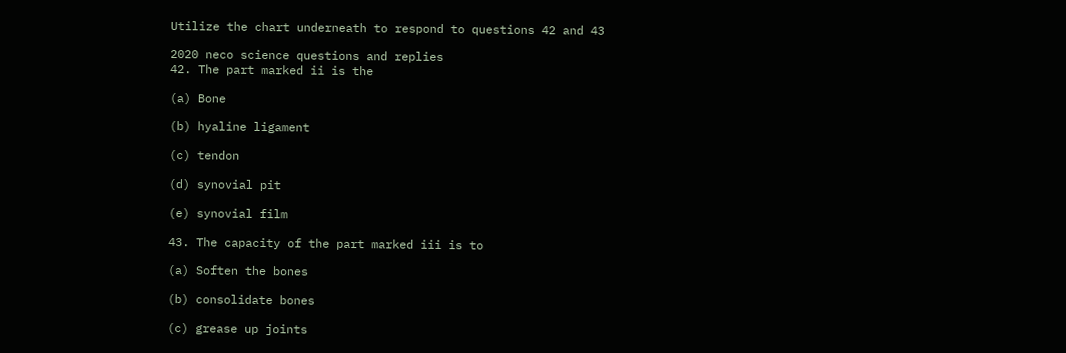Utilize the chart underneath to respond to questions 42 and 43

2020 neco science questions and replies
42. The part marked ii is the

(a) Bone

(b) hyaline ligament

(c) tendon

(d) synovial pit

(e) synovial film

43. The capacity of the part marked iii is to

(a) Soften the bones

(b) consolidate bones

(c) grease up joints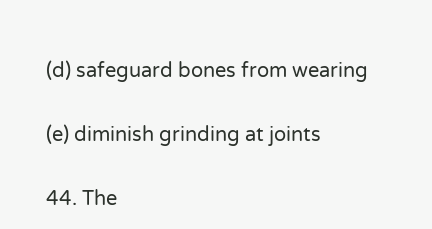(d) safeguard bones from wearing

(e) diminish grinding at joints

44. The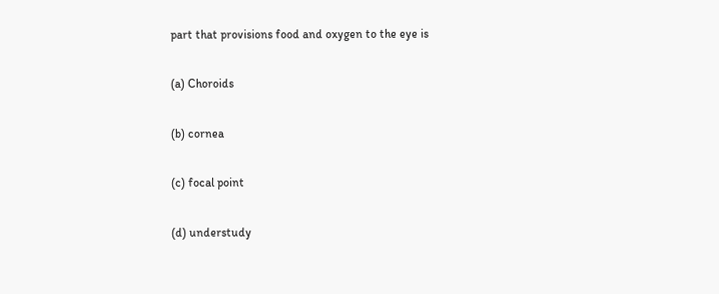part that provisions food and oxygen to the eye is

(a) Choroids

(b) cornea

(c) focal point

(d) understudy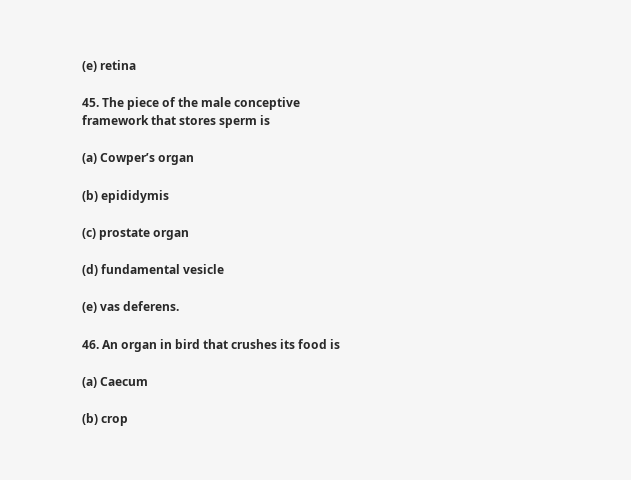(e) retina

45. The piece of the male conceptive framework that stores sperm is

(a) Cowper’s organ

(b) epididymis

(c) prostate organ

(d) fundamental vesicle

(e) vas deferens.

46. An organ in bird that crushes its food is

(a) Caecum

(b) crop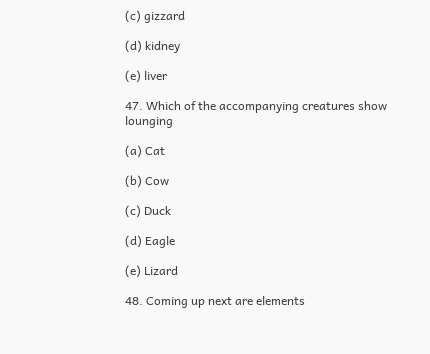(c) gizzard

(d) kidney

(e) liver

47. Which of the accompanying creatures show lounging

(a) Cat

(b) Cow

(c) Duck

(d) Eagle

(e) Lizard

48. Coming up next are elements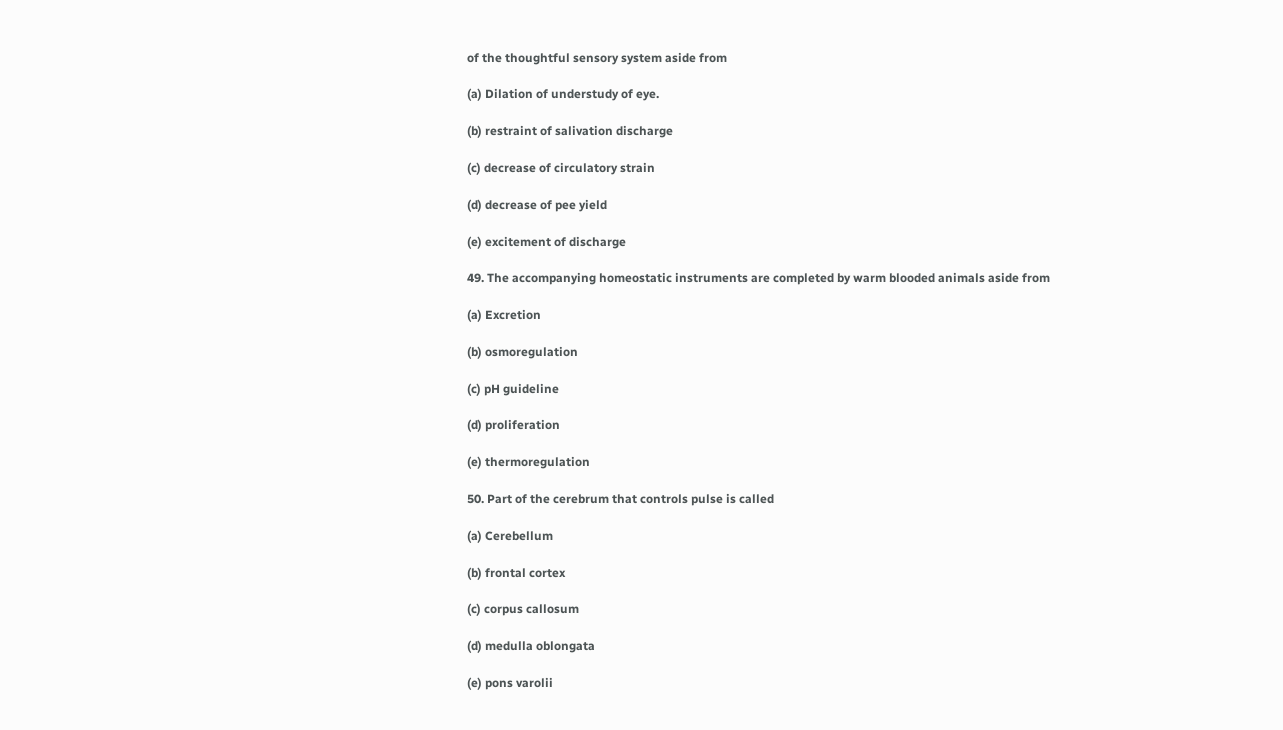of the thoughtful sensory system aside from

(a) Dilation of understudy of eye.

(b) restraint of salivation discharge

(c) decrease of circulatory strain

(d) decrease of pee yield

(e) excitement of discharge

49. The accompanying homeostatic instruments are completed by warm blooded animals aside from

(a) Excretion

(b) osmoregulation

(c) pH guideline

(d) proliferation

(e) thermoregulation

50. Part of the cerebrum that controls pulse is called

(a) Cerebellum

(b) frontal cortex

(c) corpus callosum

(d) medulla oblongata

(e) pons varolii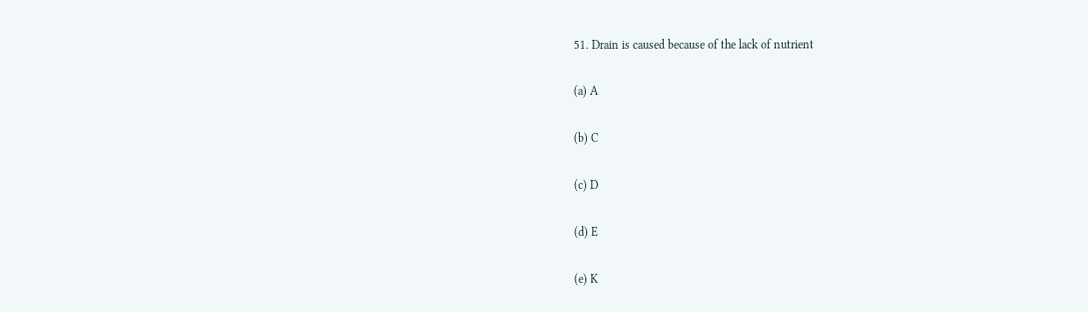51. Drain is caused because of the lack of nutrient

(a) A

(b) C

(c) D

(d) E

(e) K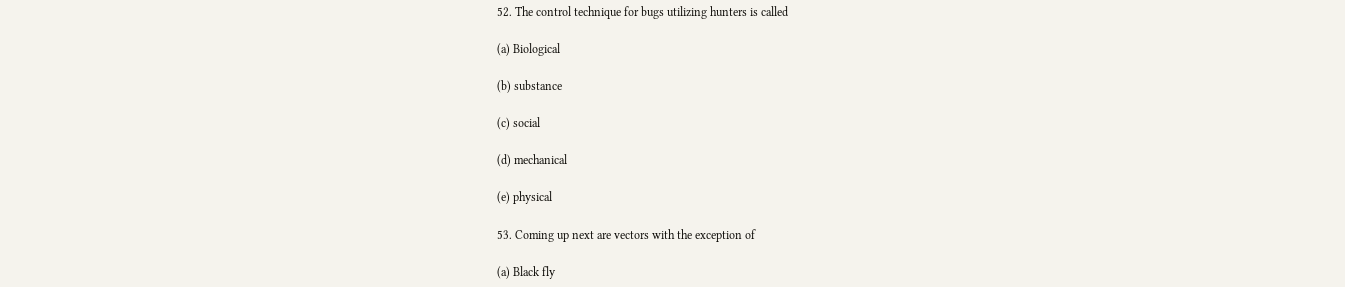52. The control technique for bugs utilizing hunters is called

(a) Biological

(b) substance

(c) social

(d) mechanical

(e) physical

53. Coming up next are vectors with the exception of

(a) Black fly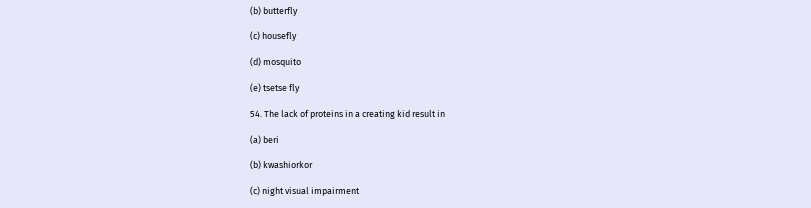(b) butterfly

(c) housefly

(d) mosquito

(e) tsetse fly

54. The lack of proteins in a creating kid result in

(a) beri

(b) kwashiorkor

(c) night visual impairment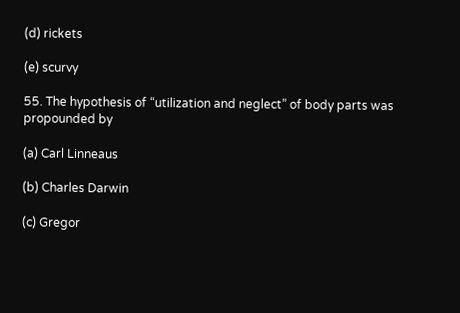(d) rickets

(e) scurvy

55. The hypothesis of “utilization and neglect” of body parts was propounded by

(a) Carl Linneaus

(b) Charles Darwin

(c) Gregor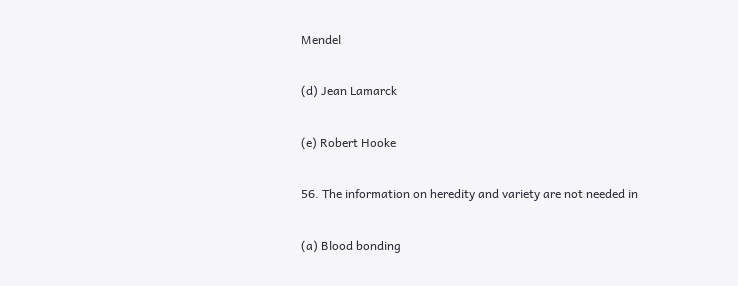Mendel

(d) Jean Lamarck

(e) Robert Hooke

56. The information on heredity and variety are not needed in

(a) Blood bonding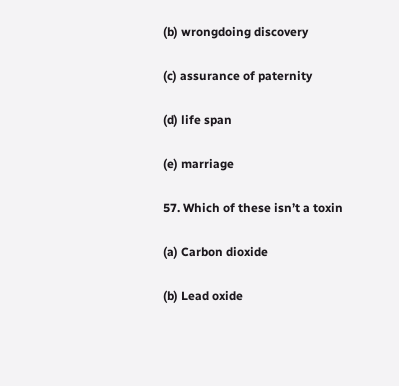(b) wrongdoing discovery

(c) assurance of paternity

(d) life span

(e) marriage

57. Which of these isn’t a toxin

(a) Carbon dioxide

(b) Lead oxide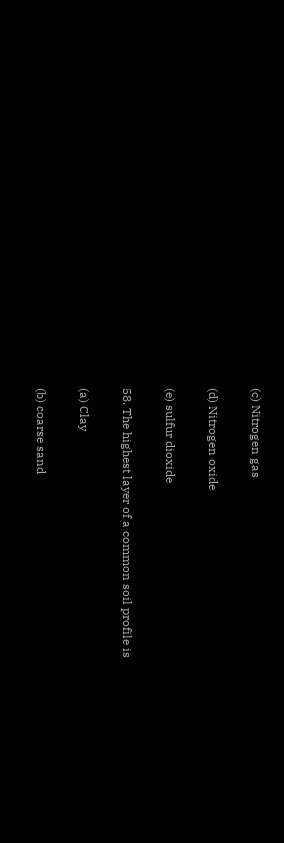(c) Nitrogen gas

(d) Nitrogen oxide

(e) sulfur dioxide

58. The highest layer of a common soil profile is

(a) Clay

(b) coarse sand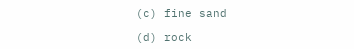(c) fine sand

(d) rock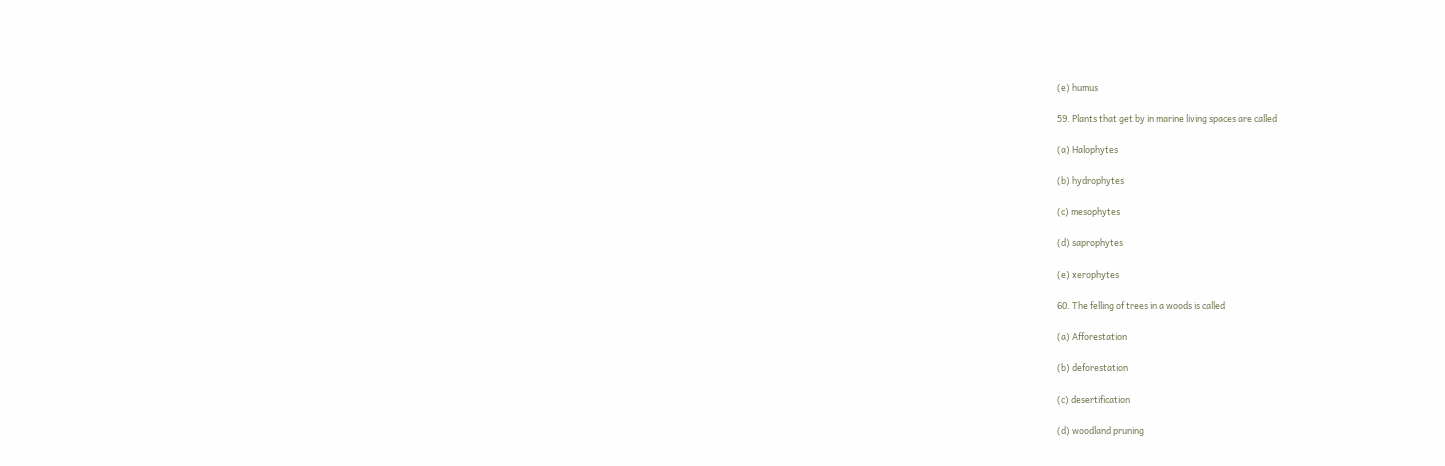(e) humus

59. Plants that get by in marine living spaces are called

(a) Halophytes

(b) hydrophytes

(c) mesophytes

(d) saprophytes

(e) xerophytes

60. The felling of trees in a woods is called

(a) Afforestation

(b) deforestation

(c) desertification

(d) woodland pruning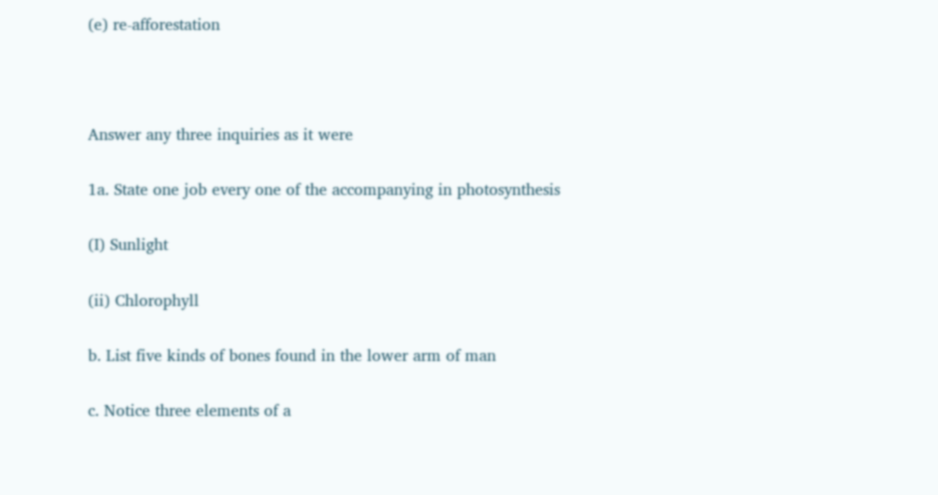(e) re-afforestation



Answer any three inquiries as it were

1a. State one job every one of the accompanying in photosynthesis

(I) Sunlight

(ii) Chlorophyll

b. List five kinds of bones found in the lower arm of man

c. Notice three elements of a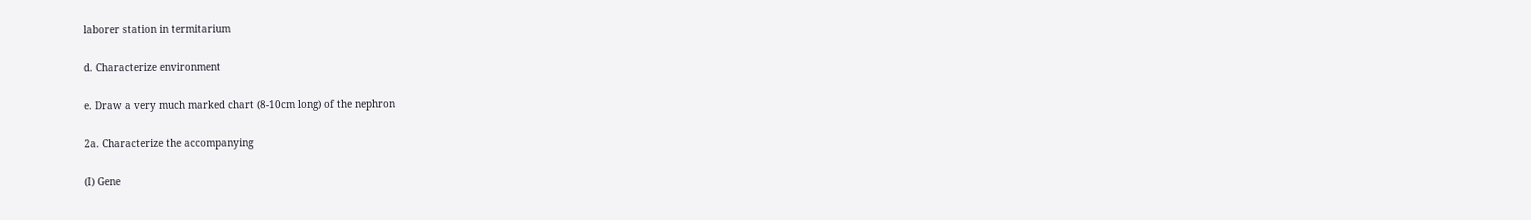laborer station in termitarium

d. Characterize environment

e. Draw a very much marked chart (8-10cm long) of the nephron

2a. Characterize the accompanying

(I) Gene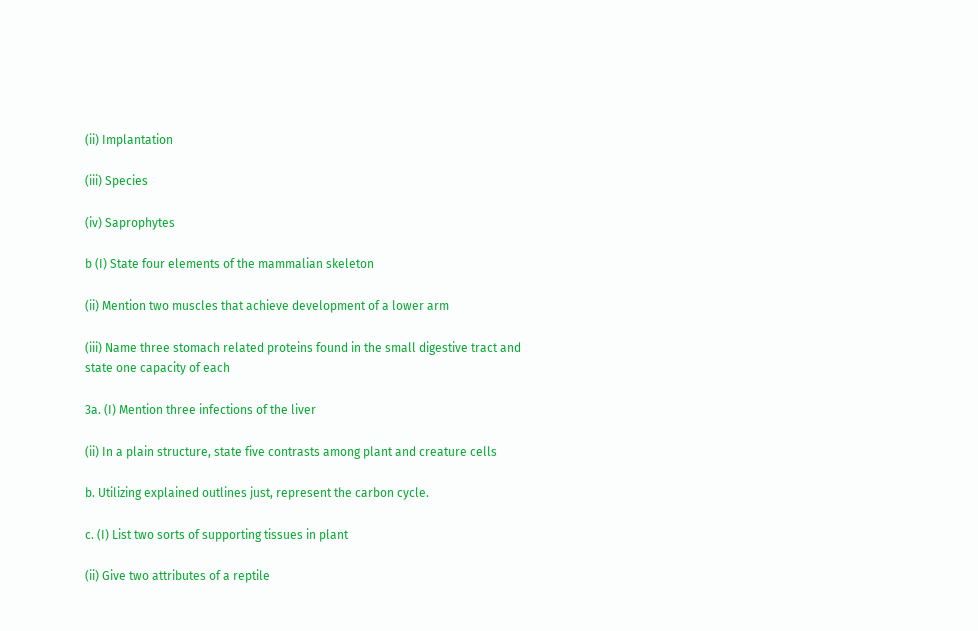(ii) Implantation

(iii) Species

(iv) Saprophytes

b (I) State four elements of the mammalian skeleton

(ii) Mention two muscles that achieve development of a lower arm

(iii) Name three stomach related proteins found in the small digestive tract and state one capacity of each

3a. (I) Mention three infections of the liver

(ii) In a plain structure, state five contrasts among plant and creature cells

b. Utilizing explained outlines just, represent the carbon cycle.

c. (I) List two sorts of supporting tissues in plant

(ii) Give two attributes of a reptile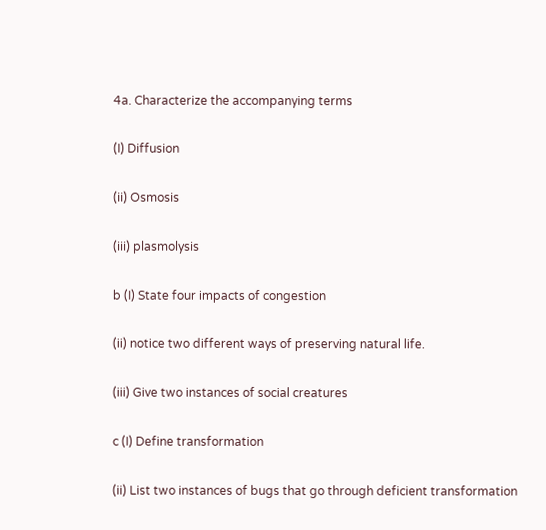4a. Characterize the accompanying terms

(I) Diffusion

(ii) Osmosis

(iii) plasmolysis

b (I) State four impacts of congestion

(ii) notice two different ways of preserving natural life.

(iii) Give two instances of social creatures

c (I) Define transformation

(ii) List two instances of bugs that go through deficient transformation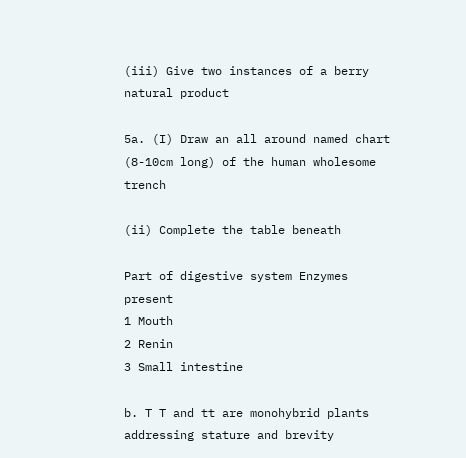(iii) Give two instances of a berry natural product

5a. (I) Draw an all around named chart (8-10cm long) of the human wholesome trench

(ii) Complete the table beneath

Part of digestive system Enzymes present
1 Mouth
2 Renin
3 Small intestine

b. T T and tt are monohybrid plants addressing stature and brevity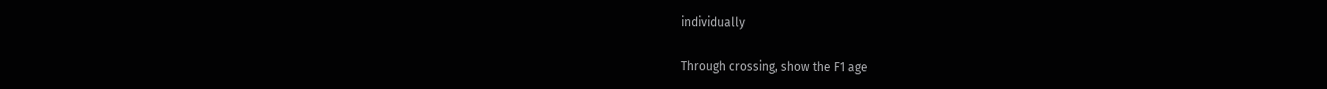individually

Through crossing, show the F1 age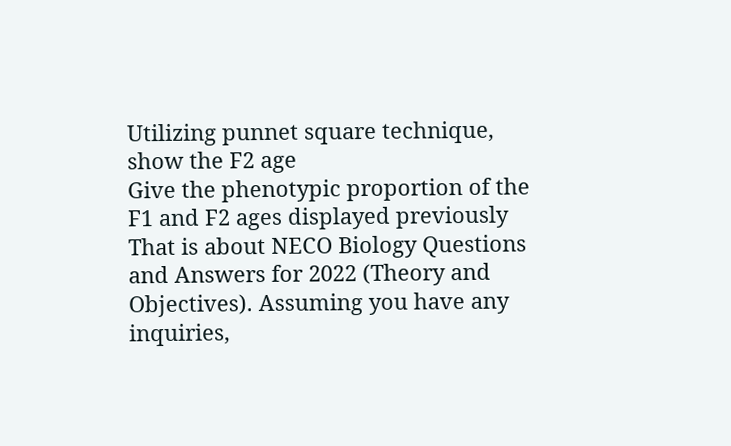Utilizing punnet square technique, show the F2 age
Give the phenotypic proportion of the F1 and F2 ages displayed previously
That is about NECO Biology Questions and Answers for 2022 (Theory and Objectives). Assuming you have any inquiries,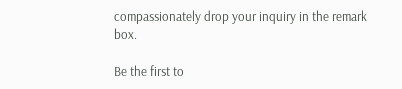compassionately drop your inquiry in the remark box.

Be the first to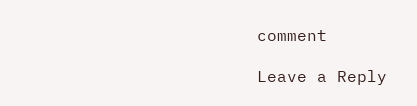comment

Leave a Reply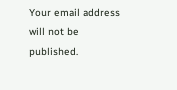Your email address will not be published.